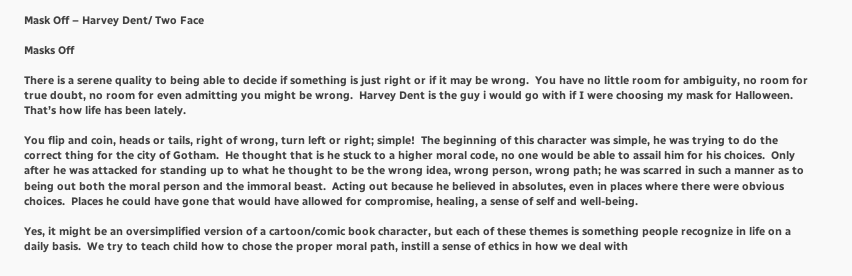Mask Off – Harvey Dent/ Two Face

Masks Off

There is a serene quality to being able to decide if something is just right or if it may be wrong.  You have no little room for ambiguity, no room for true doubt, no room for even admitting you might be wrong.  Harvey Dent is the guy i would go with if I were choosing my mask for Halloween.  That’s how life has been lately.

You flip and coin, heads or tails, right of wrong, turn left or right; simple!  The beginning of this character was simple, he was trying to do the correct thing for the city of Gotham.  He thought that is he stuck to a higher moral code, no one would be able to assail him for his choices.  Only after he was attacked for standing up to what he thought to be the wrong idea, wrong person, wrong path; he was scarred in such a manner as to being out both the moral person and the immoral beast.  Acting out because he believed in absolutes, even in places where there were obvious choices.  Places he could have gone that would have allowed for compromise, healing, a sense of self and well-being.

Yes, it might be an oversimplified version of a cartoon/comic book character, but each of these themes is something people recognize in life on a daily basis.  We try to teach child how to chose the proper moral path, instill a sense of ethics in how we deal with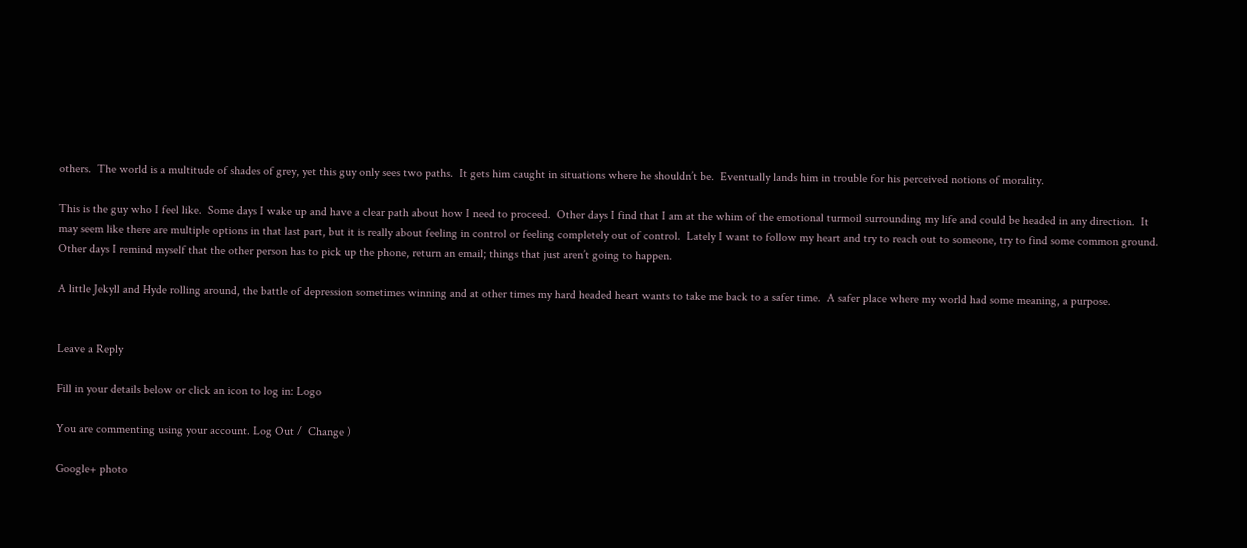others.  The world is a multitude of shades of grey, yet this guy only sees two paths.  It gets him caught in situations where he shouldn’t be.  Eventually lands him in trouble for his perceived notions of morality.

This is the guy who I feel like.  Some days I wake up and have a clear path about how I need to proceed.  Other days I find that I am at the whim of the emotional turmoil surrounding my life and could be headed in any direction.  It may seem like there are multiple options in that last part, but it is really about feeling in control or feeling completely out of control.  Lately I want to follow my heart and try to reach out to someone, try to find some common ground.  Other days I remind myself that the other person has to pick up the phone, return an email; things that just aren’t going to happen.

A little Jekyll and Hyde rolling around, the battle of depression sometimes winning and at other times my hard headed heart wants to take me back to a safer time.  A safer place where my world had some meaning, a purpose.


Leave a Reply

Fill in your details below or click an icon to log in: Logo

You are commenting using your account. Log Out /  Change )

Google+ photo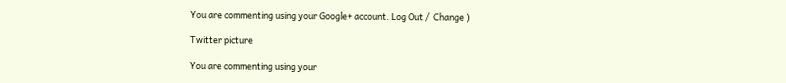You are commenting using your Google+ account. Log Out /  Change )

Twitter picture

You are commenting using your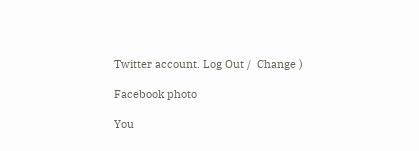Twitter account. Log Out /  Change )

Facebook photo

You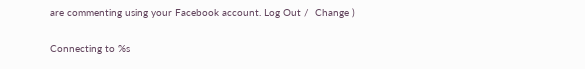are commenting using your Facebook account. Log Out /  Change )


Connecting to %s